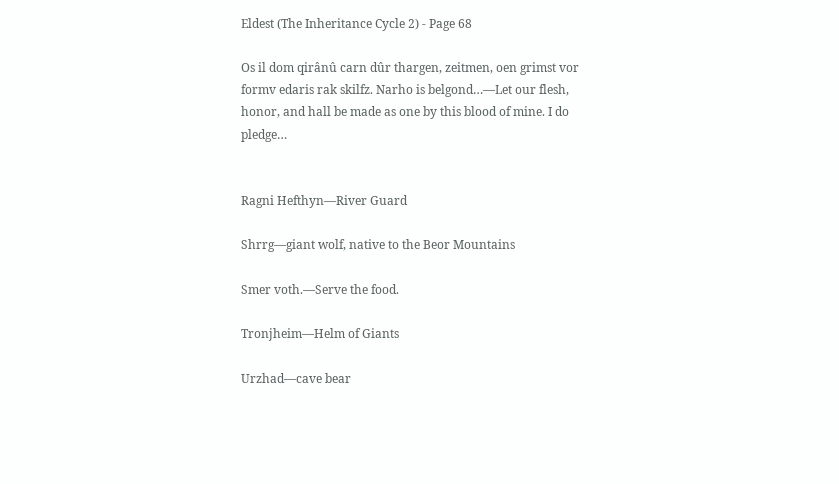Eldest (The Inheritance Cycle 2) - Page 68

Os il dom qirânû carn dûr thargen, zeitmen, oen grimst vor formv edaris rak skilfz. Narho is belgond…—Let our flesh, honor, and hall be made as one by this blood of mine. I do pledge…


Ragni Hefthyn—River Guard

Shrrg—giant wolf, native to the Beor Mountains

Smer voth.—Serve the food.

Tronjheim—Helm of Giants

Urzhad—cave bear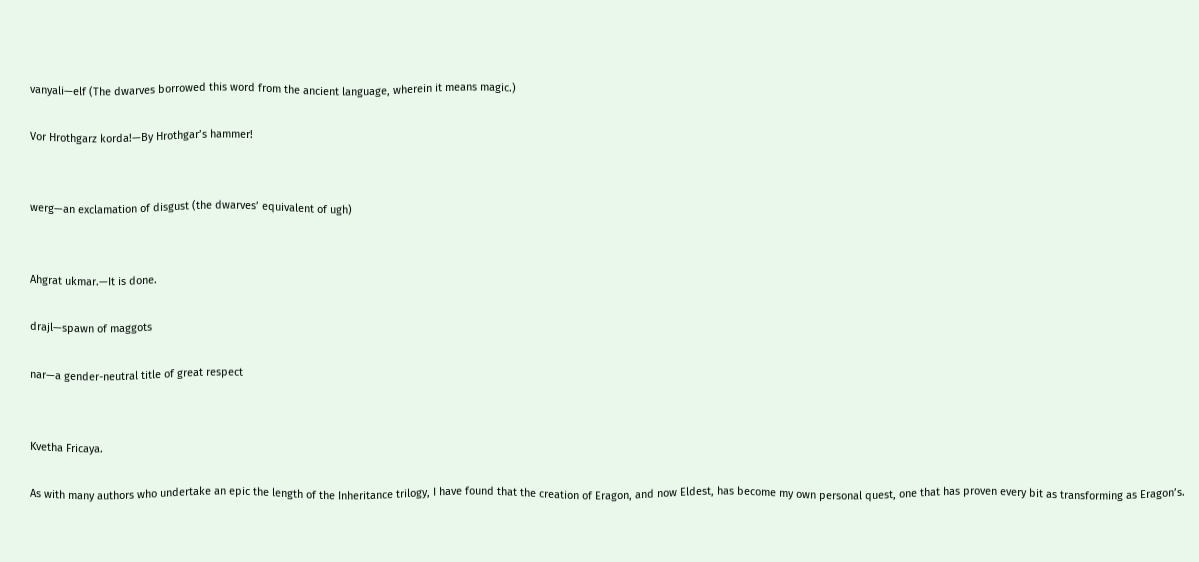vanyali—elf (The dwarves borrowed this word from the ancient language, wherein it means magic.)

Vor Hrothgarz korda!—By Hrothgar’s hammer!


werg—an exclamation of disgust (the dwarves’ equivalent of ugh)


Ahgrat ukmar.—It is done.

drajl—spawn of maggots

nar—a gender-neutral title of great respect


Kvetha Fricaya.

As with many authors who undertake an epic the length of the Inheritance trilogy, I have found that the creation of Eragon, and now Eldest, has become my own personal quest, one that has proven every bit as transforming as Eragon’s.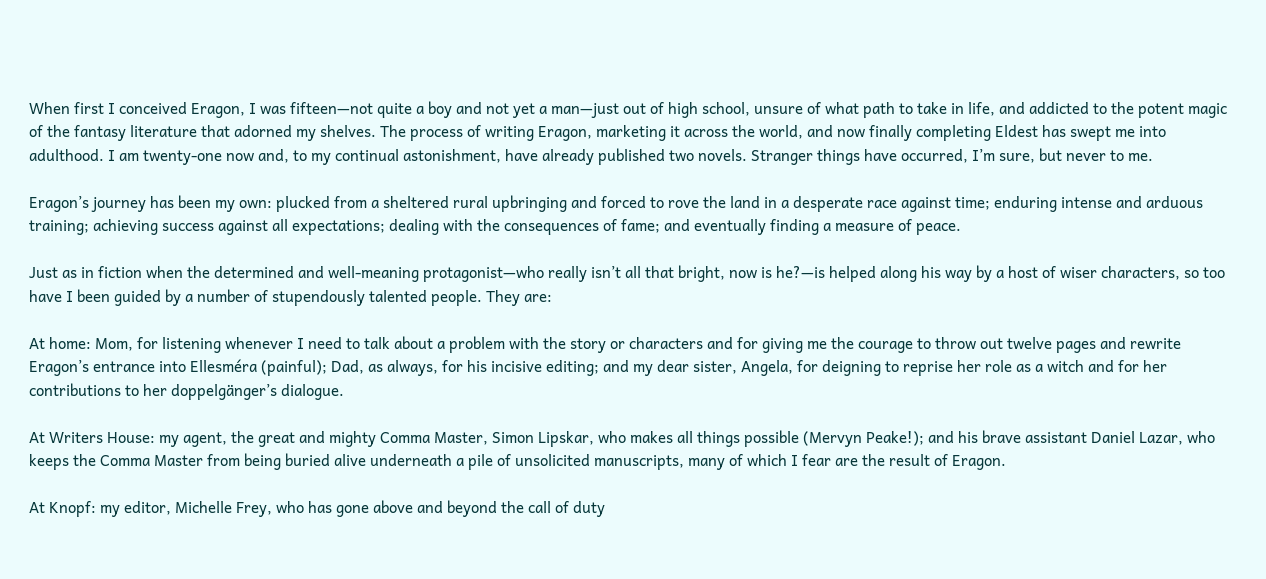When first I conceived Eragon, I was fifteen—not quite a boy and not yet a man—just out of high school, unsure of what path to take in life, and addicted to the potent magic of the fantasy literature that adorned my shelves. The process of writing Eragon, marketing it across the world, and now finally completing Eldest has swept me into adulthood. I am twenty-one now and, to my continual astonishment, have already published two novels. Stranger things have occurred, I’m sure, but never to me.

Eragon’s journey has been my own: plucked from a sheltered rural upbringing and forced to rove the land in a desperate race against time; enduring intense and arduous training; achieving success against all expectations; dealing with the consequences of fame; and eventually finding a measure of peace.

Just as in fiction when the determined and well-meaning protagonist—who really isn’t all that bright, now is he?—is helped along his way by a host of wiser characters, so too have I been guided by a number of stupendously talented people. They are:

At home: Mom, for listening whenever I need to talk about a problem with the story or characters and for giving me the courage to throw out twelve pages and rewrite Eragon’s entrance into Ellesméra (painful); Dad, as always, for his incisive editing; and my dear sister, Angela, for deigning to reprise her role as a witch and for her contributions to her doppelgänger’s dialogue.

At Writers House: my agent, the great and mighty Comma Master, Simon Lipskar, who makes all things possible (Mervyn Peake!); and his brave assistant Daniel Lazar, who keeps the Comma Master from being buried alive underneath a pile of unsolicited manuscripts, many of which I fear are the result of Eragon.

At Knopf: my editor, Michelle Frey, who has gone above and beyond the call of duty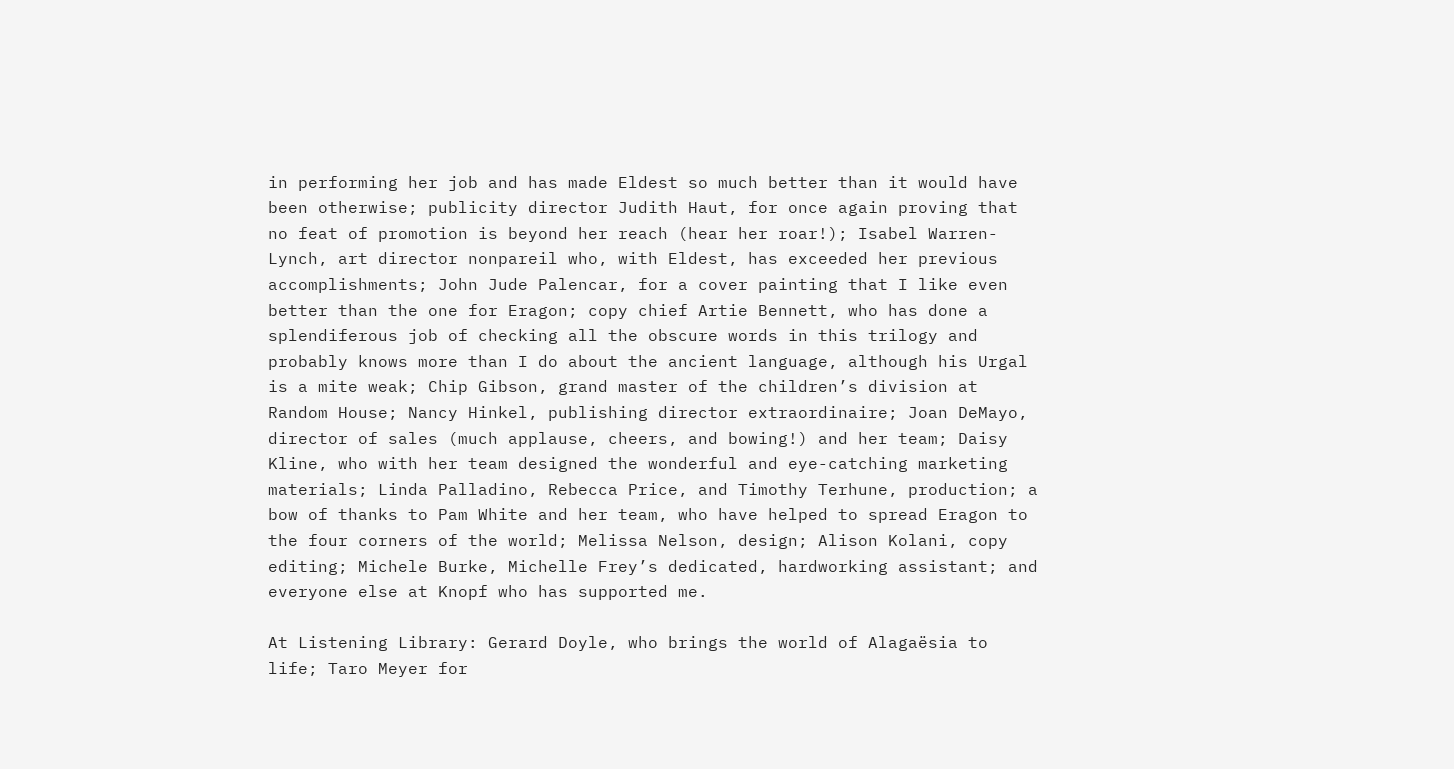in performing her job and has made Eldest so much better than it would have been otherwise; publicity director Judith Haut, for once again proving that no feat of promotion is beyond her reach (hear her roar!); Isabel Warren-Lynch, art director nonpareil who, with Eldest, has exceeded her previous accomplishments; John Jude Palencar, for a cover painting that I like even better than the one for Eragon; copy chief Artie Bennett, who has done a splendiferous job of checking all the obscure words in this trilogy and probably knows more than I do about the ancient language, although his Urgal is a mite weak; Chip Gibson, grand master of the children’s division at Random House; Nancy Hinkel, publishing director extraordinaire; Joan DeMayo, director of sales (much applause, cheers, and bowing!) and her team; Daisy Kline, who with her team designed the wonderful and eye-catching marketing materials; Linda Palladino, Rebecca Price, and Timothy Terhune, production; a bow of thanks to Pam White and her team, who have helped to spread Eragon to the four corners of the world; Melissa Nelson, design; Alison Kolani, copy editing; Michele Burke, Michelle Frey’s dedicated, hardworking assistant; and everyone else at Knopf who has supported me.

At Listening Library: Gerard Doyle, who brings the world of Alagaësia to life; Taro Meyer for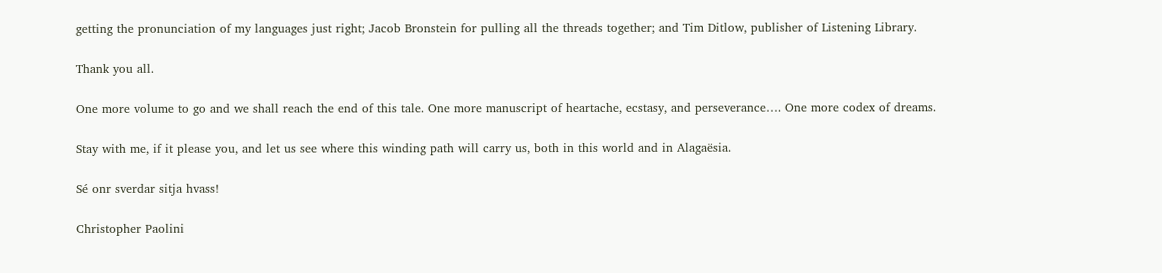getting the pronunciation of my languages just right; Jacob Bronstein for pulling all the threads together; and Tim Ditlow, publisher of Listening Library.

Thank you all.

One more volume to go and we shall reach the end of this tale. One more manuscript of heartache, ecstasy, and perseverance…. One more codex of dreams.

Stay with me, if it please you, and let us see where this winding path will carry us, both in this world and in Alagaësia.

Sé onr sverdar sitja hvass!

Christopher Paolini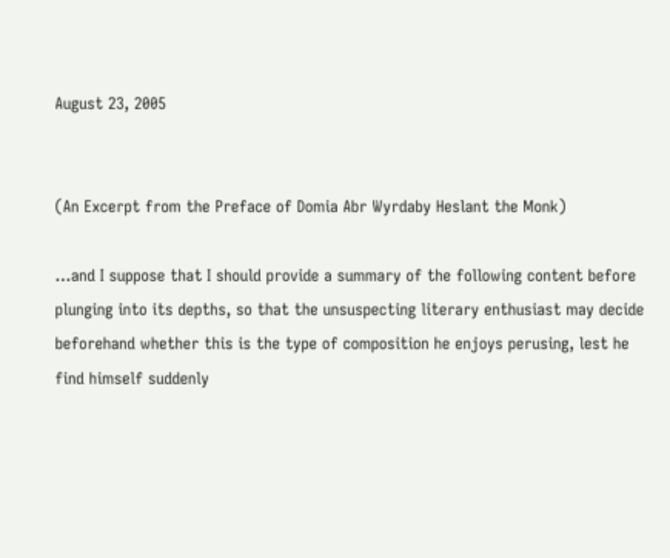August 23, 2005


(An Excerpt from the Preface of Domia Abr Wyrdaby Heslant the Monk)

…and I suppose that I should provide a summary of the following content before plunging into its depths, so that the unsuspecting literary enthusiast may decide beforehand whether this is the type of composition he enjoys perusing, lest he find himself suddenly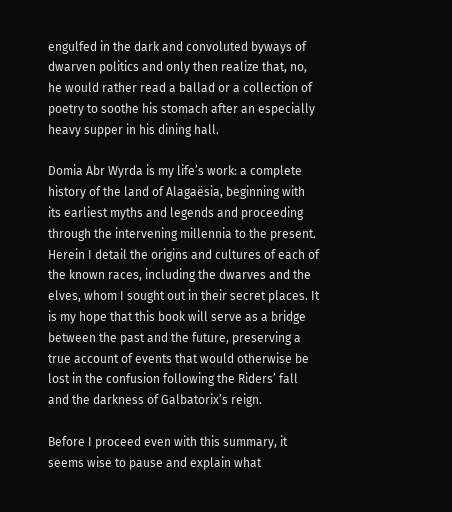engulfed in the dark and convoluted byways of dwarven politics and only then realize that, no, he would rather read a ballad or a collection of poetry to soothe his stomach after an especially heavy supper in his dining hall.

Domia Abr Wyrda is my life’s work: a complete history of the land of Alagaësia, beginning with its earliest myths and legends and proceeding through the intervening millennia to the present. Herein I detail the origins and cultures of each of the known races, including the dwarves and the elves, whom I sought out in their secret places. It is my hope that this book will serve as a bridge between the past and the future, preserving a true account of events that would otherwise be lost in the confusion following the Riders’ fall and the darkness of Galbatorix’s reign.

Before I proceed even with this summary, it seems wise to pause and explain what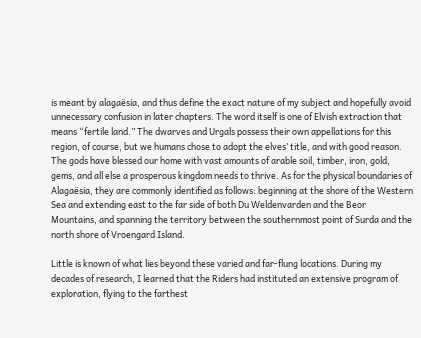is meant by alagaësia, and thus define the exact nature of my subject and hopefully avoid unnecessary confusion in later chapters. The word itself is one of Elvish extraction that means “fertile land.” The dwarves and Urgals possess their own appellations for this region, of course, but we humans chose to adopt the elves’ title, and with good reason. The gods have blessed our home with vast amounts of arable soil, timber, iron, gold, gems, and all else a prosperous kingdom needs to thrive. As for the physical boundaries of Alagaësia, they are commonly identified as follows: beginning at the shore of the Western Sea and extending east to the far side of both Du Weldenvarden and the Beor Mountains, and spanning the territory between the southernmost point of Surda and the north shore of Vroengard Island.

Little is known of what lies beyond these varied and far-flung locations. During my decades of research, I learned that the Riders had instituted an extensive program of exploration, flying to the farthest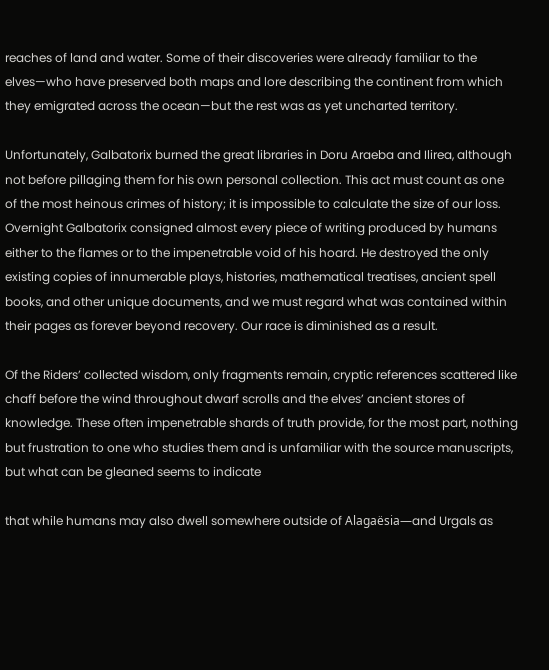reaches of land and water. Some of their discoveries were already familiar to the elves—who have preserved both maps and lore describing the continent from which they emigrated across the ocean—but the rest was as yet uncharted territory.

Unfortunately, Galbatorix burned the great libraries in Doru Araeba and Ilirea, although not before pillaging them for his own personal collection. This act must count as one of the most heinous crimes of history; it is impossible to calculate the size of our loss. Overnight Galbatorix consigned almost every piece of writing produced by humans either to the flames or to the impenetrable void of his hoard. He destroyed the only existing copies of innumerable plays, histories, mathematical treatises, ancient spell books, and other unique documents, and we must regard what was contained within their pages as forever beyond recovery. Our race is diminished as a result.

Of the Riders’ collected wisdom, only fragments remain, cryptic references scattered like chaff before the wind throughout dwarf scrolls and the elves’ ancient stores of knowledge. These often impenetrable shards of truth provide, for the most part, nothing but frustration to one who studies them and is unfamiliar with the source manuscripts, but what can be gleaned seems to indicate

that while humans may also dwell somewhere outside of Alagaësia—and Urgals as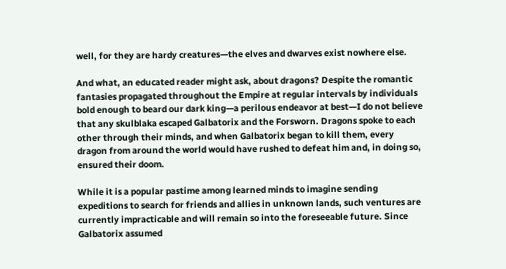well, for they are hardy creatures—the elves and dwarves exist nowhere else.

And what, an educated reader might ask, about dragons? Despite the romantic fantasies propagated throughout the Empire at regular intervals by individuals bold enough to beard our dark king—a perilous endeavor at best—I do not believe that any skulblaka escaped Galbatorix and the Forsworn. Dragons spoke to each other through their minds, and when Galbatorix began to kill them, every dragon from around the world would have rushed to defeat him and, in doing so, ensured their doom.

While it is a popular pastime among learned minds to imagine sending expeditions to search for friends and allies in unknown lands, such ventures are currently impracticable and will remain so into the foreseeable future. Since Galbatorix assumed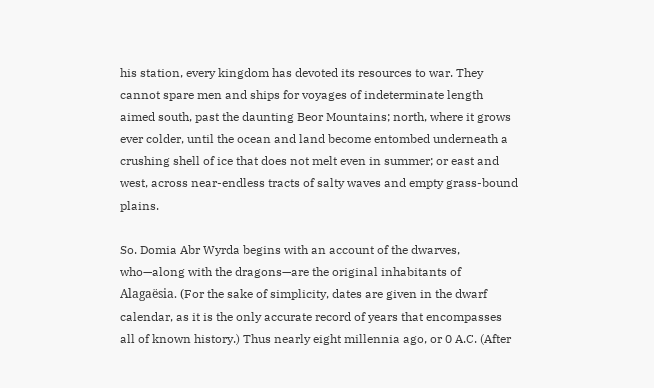his station, every kingdom has devoted its resources to war. They cannot spare men and ships for voyages of indeterminate length aimed south, past the daunting Beor Mountains; north, where it grows ever colder, until the ocean and land become entombed underneath a crushing shell of ice that does not melt even in summer; or east and west, across near-endless tracts of salty waves and empty grass-bound plains.

So. Domia Abr Wyrda begins with an account of the dwarves, who—along with the dragons—are the original inhabitants of Alagaësia. (For the sake of simplicity, dates are given in the dwarf calendar, as it is the only accurate record of years that encompasses all of known history.) Thus nearly eight millennia ago, or 0 A.C. (After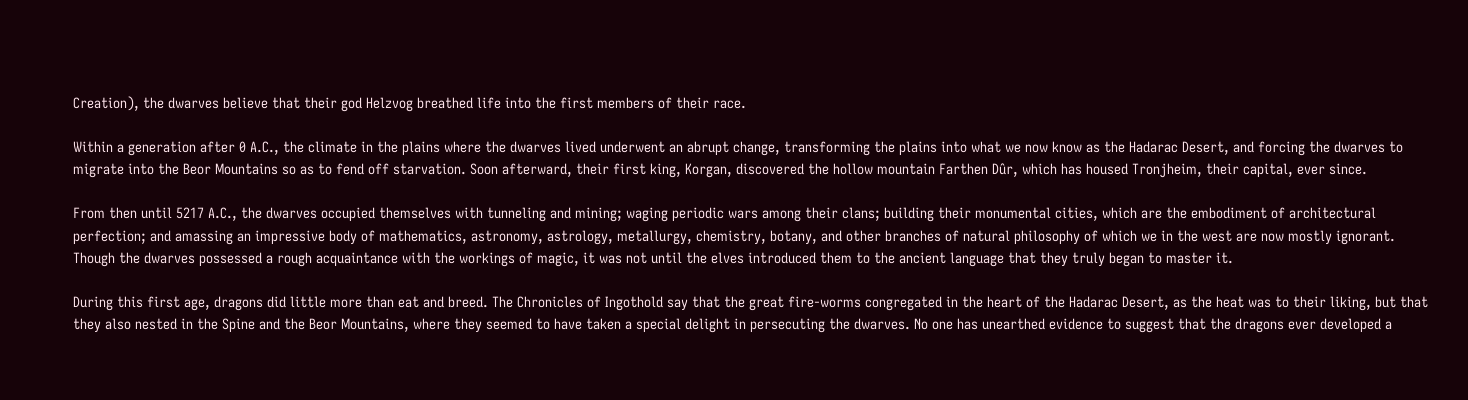Creation), the dwarves believe that their god Helzvog breathed life into the first members of their race.

Within a generation after 0 A.C., the climate in the plains where the dwarves lived underwent an abrupt change, transforming the plains into what we now know as the Hadarac Desert, and forcing the dwarves to migrate into the Beor Mountains so as to fend off starvation. Soon afterward, their first king, Korgan, discovered the hollow mountain Farthen Dûr, which has housed Tronjheim, their capital, ever since.

From then until 5217 A.C., the dwarves occupied themselves with tunneling and mining; waging periodic wars among their clans; building their monumental cities, which are the embodiment of architectural perfection; and amassing an impressive body of mathematics, astronomy, astrology, metallurgy, chemistry, botany, and other branches of natural philosophy of which we in the west are now mostly ignorant. Though the dwarves possessed a rough acquaintance with the workings of magic, it was not until the elves introduced them to the ancient language that they truly began to master it.

During this first age, dragons did little more than eat and breed. The Chronicles of Ingothold say that the great fire-worms congregated in the heart of the Hadarac Desert, as the heat was to their liking, but that they also nested in the Spine and the Beor Mountains, where they seemed to have taken a special delight in persecuting the dwarves. No one has unearthed evidence to suggest that the dragons ever developed a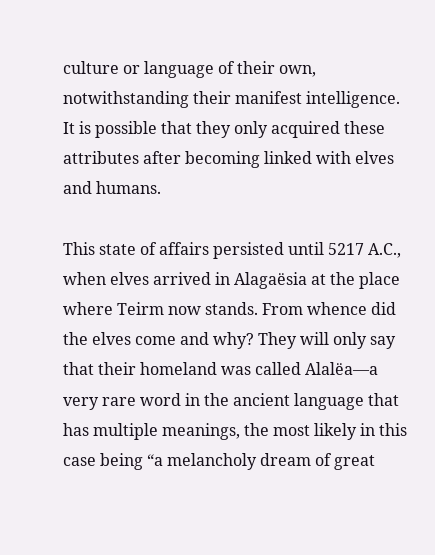culture or language of their own, notwithstanding their manifest intelligence. It is possible that they only acquired these attributes after becoming linked with elves and humans.

This state of affairs persisted until 5217 A.C., when elves arrived in Alagaësia at the place where Teirm now stands. From whence did the elves come and why? They will only say that their homeland was called Alalëa—a very rare word in the ancient language that has multiple meanings, the most likely in this case being “a melancholy dream of great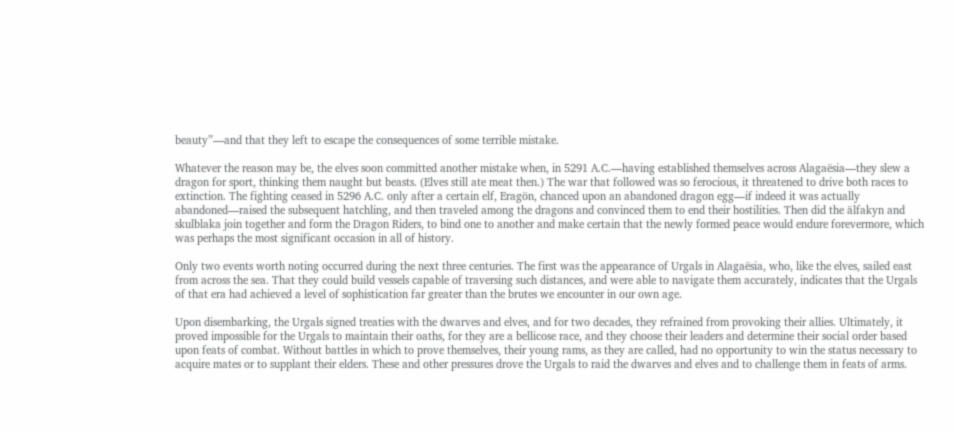beauty”—and that they left to escape the consequences of some terrible mistake.

Whatever the reason may be, the elves soon committed another mistake when, in 5291 A.C.—having established themselves across Alagaësia—they slew a dragon for sport, thinking them naught but beasts. (Elves still ate meat then.) The war that followed was so ferocious, it threatened to drive both races to extinction. The fighting ceased in 5296 A.C. only after a certain elf, Eragön, chanced upon an abandoned dragon egg—if indeed it was actually abandoned—raised the subsequent hatchling, and then traveled among the dragons and convinced them to end their hostilities. Then did the älfakyn and skulblaka join together and form the Dragon Riders, to bind one to another and make certain that the newly formed peace would endure forevermore, which was perhaps the most significant occasion in all of history.

Only two events worth noting occurred during the next three centuries. The first was the appearance of Urgals in Alagaësia, who, like the elves, sailed east from across the sea. That they could build vessels capable of traversing such distances, and were able to navigate them accurately, indicates that the Urgals of that era had achieved a level of sophistication far greater than the brutes we encounter in our own age.

Upon disembarking, the Urgals signed treaties with the dwarves and elves, and for two decades, they refrained from provoking their allies. Ultimately, it proved impossible for the Urgals to maintain their oaths, for they are a bellicose race, and they choose their leaders and determine their social order based upon feats of combat. Without battles in which to prove themselves, their young rams, as they are called, had no opportunity to win the status necessary to acquire mates or to supplant their elders. These and other pressures drove the Urgals to raid the dwarves and elves and to challenge them in feats of arms.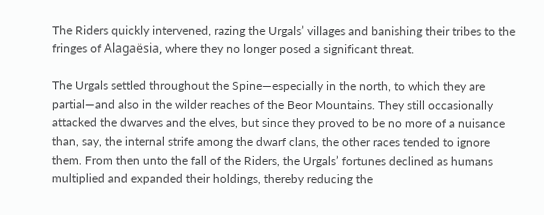The Riders quickly intervened, razing the Urgals’ villages and banishing their tribes to the fringes of Alagaësia, where they no longer posed a significant threat.

The Urgals settled throughout the Spine—especially in the north, to which they are partial—and also in the wilder reaches of the Beor Mountains. They still occasionally attacked the dwarves and the elves, but since they proved to be no more of a nuisance than, say, the internal strife among the dwarf clans, the other races tended to ignore them. From then unto the fall of the Riders, the Urgals’ fortunes declined as humans multiplied and expanded their holdings, thereby reducing the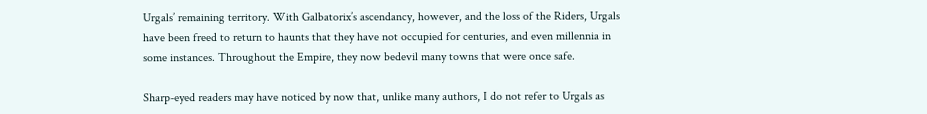Urgals’ remaining territory. With Galbatorix’s ascendancy, however, and the loss of the Riders, Urgals have been freed to return to haunts that they have not occupied for centuries, and even millennia in some instances. Throughout the Empire, they now bedevil many towns that were once safe.

Sharp-eyed readers may have noticed by now that, unlike many authors, I do not refer to Urgals as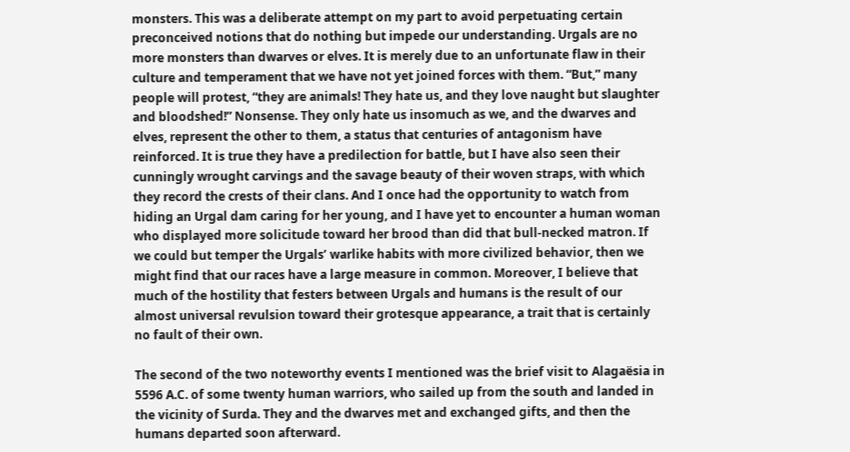monsters. This was a deliberate attempt on my part to avoid perpetuating certain preconceived notions that do nothing but impede our understanding. Urgals are no more monsters than dwarves or elves. It is merely due to an unfortunate flaw in their culture and temperament that we have not yet joined forces with them. “But,” many people will protest, “they are animals! They hate us, and they love naught but slaughter and bloodshed!” Nonsense. They only hate us insomuch as we, and the dwarves and elves, represent the other to them, a status that centuries of antagonism have reinforced. It is true they have a predilection for battle, but I have also seen their cunningly wrought carvings and the savage beauty of their woven straps, with which they record the crests of their clans. And I once had the opportunity to watch from hiding an Urgal dam caring for her young, and I have yet to encounter a human woman who displayed more solicitude toward her brood than did that bull-necked matron. If we could but temper the Urgals’ warlike habits with more civilized behavior, then we might find that our races have a large measure in common. Moreover, I believe that much of the hostility that festers between Urgals and humans is the result of our almost universal revulsion toward their grotesque appearance, a trait that is certainly no fault of their own.

The second of the two noteworthy events I mentioned was the brief visit to Alagaësia in 5596 A.C. of some twenty human warriors, who sailed up from the south and landed in the vicinity of Surda. They and the dwarves met and exchanged gifts, and then the humans departed soon afterward.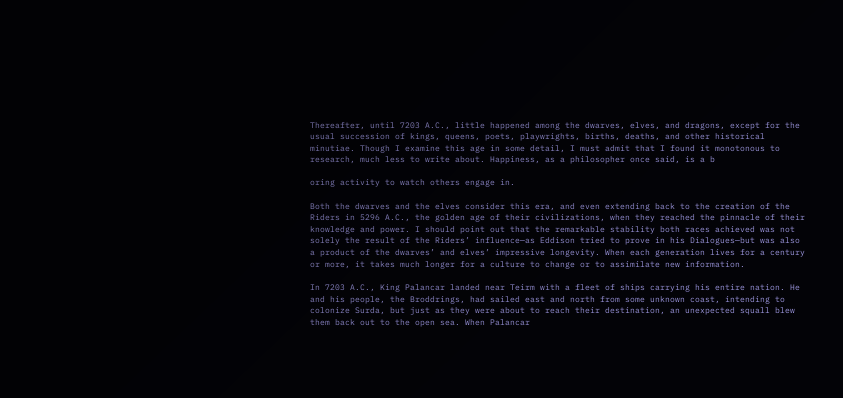Thereafter, until 7203 A.C., little happened among the dwarves, elves, and dragons, except for the usual succession of kings, queens, poets, playwrights, births, deaths, and other historical minutiae. Though I examine this age in some detail, I must admit that I found it monotonous to research, much less to write about. Happiness, as a philosopher once said, is a b

oring activity to watch others engage in.

Both the dwarves and the elves consider this era, and even extending back to the creation of the Riders in 5296 A.C., the golden age of their civilizations, when they reached the pinnacle of their knowledge and power. I should point out that the remarkable stability both races achieved was not solely the result of the Riders’ influence—as Eddison tried to prove in his Dialogues—but was also a product of the dwarves’ and elves’ impressive longevity. When each generation lives for a century or more, it takes much longer for a culture to change or to assimilate new information.

In 7203 A.C., King Palancar landed near Teirm with a fleet of ships carrying his entire nation. He and his people, the Broddrings, had sailed east and north from some unknown coast, intending to colonize Surda, but just as they were about to reach their destination, an unexpected squall blew them back out to the open sea. When Palancar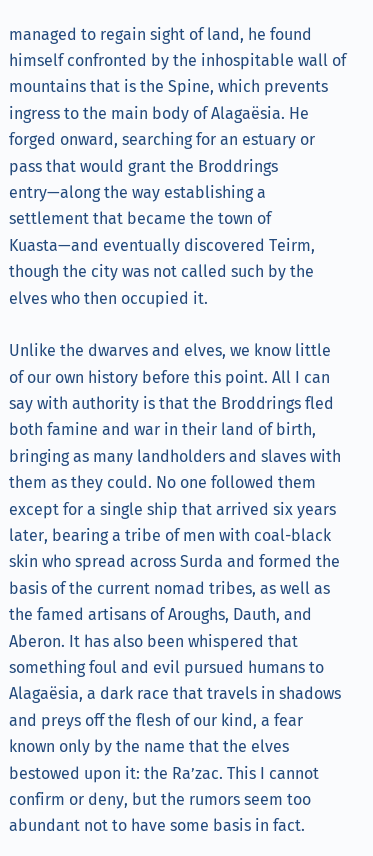managed to regain sight of land, he found himself confronted by the inhospitable wall of mountains that is the Spine, which prevents ingress to the main body of Alagaësia. He forged onward, searching for an estuary or pass that would grant the Broddrings entry—along the way establishing a settlement that became the town of Kuasta—and eventually discovered Teirm, though the city was not called such by the elves who then occupied it.

Unlike the dwarves and elves, we know little of our own history before this point. All I can say with authority is that the Broddrings fled both famine and war in their land of birth, bringing as many landholders and slaves with them as they could. No one followed them except for a single ship that arrived six years later, bearing a tribe of men with coal-black skin who spread across Surda and formed the basis of the current nomad tribes, as well as the famed artisans of Aroughs, Dauth, and Aberon. It has also been whispered that something foul and evil pursued humans to Alagaësia, a dark race that travels in shadows and preys off the flesh of our kind, a fear known only by the name that the elves bestowed upon it: the Ra’zac. This I cannot confirm or deny, but the rumors seem too abundant not to have some basis in fact.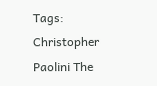Tags: Christopher Paolini The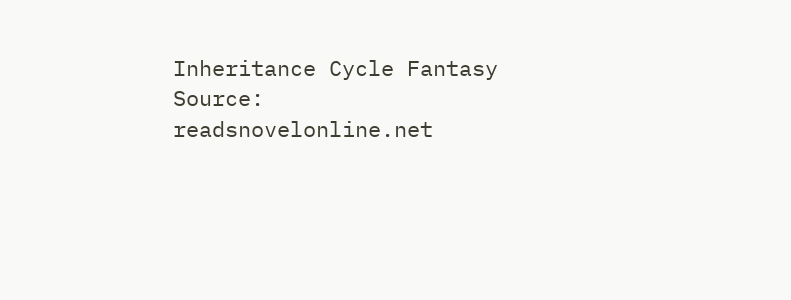Inheritance Cycle Fantasy
Source: readsnovelonline.net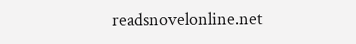readsnovelonline.net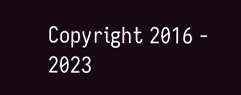Copyright 2016 - 2023